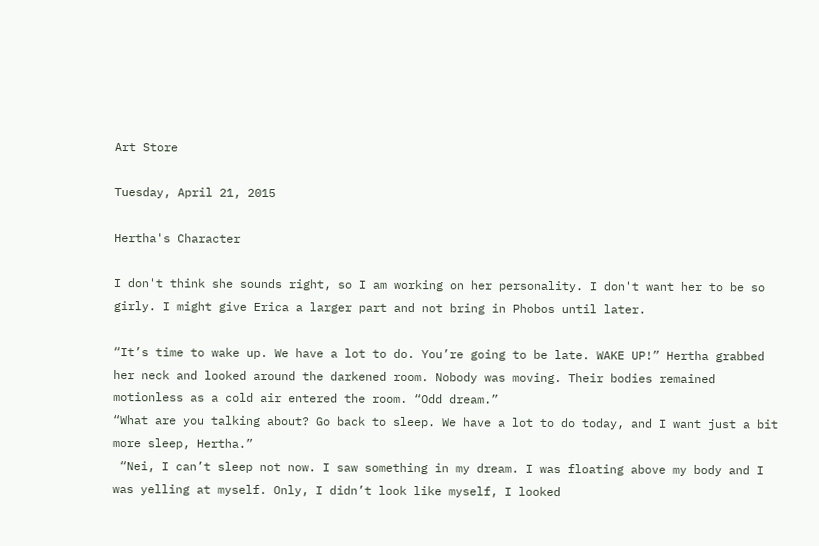Art Store

Tuesday, April 21, 2015

Hertha's Character

I don't think she sounds right, so I am working on her personality. I don't want her to be so girly. I might give Erica a larger part and not bring in Phobos until later.

“It’s time to wake up. We have a lot to do. You’re going to be late. WAKE UP!” Hertha grabbed her neck and looked around the darkened room. Nobody was moving. Their bodies remained motionless as a cold air entered the room. “Odd dream.”
“What are you talking about? Go back to sleep. We have a lot to do today, and I want just a bit more sleep, Hertha.”
 “Nei, I can’t sleep not now. I saw something in my dream. I was floating above my body and I was yelling at myself. Only, I didn’t look like myself, I looked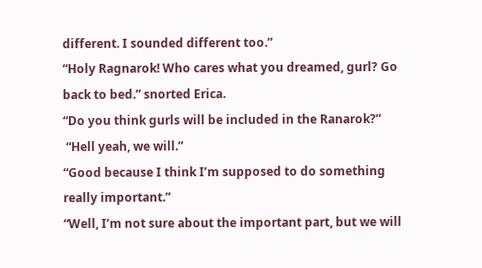different. I sounded different too.”
“Holy Ragnarok! Who cares what you dreamed, gurl? Go back to bed.” snorted Erica.
“Do you think gurls will be included in the Ranarok?”
 “Hell yeah, we will.”
“Good because I think I’m supposed to do something really important.”
“Well, I’m not sure about the important part, but we will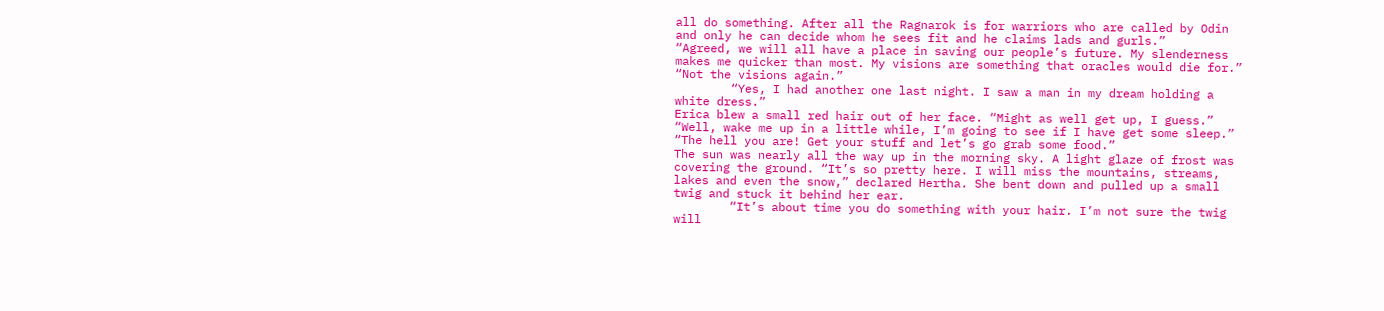all do something. After all the Ragnarok is for warriors who are called by Odin and only he can decide whom he sees fit and he claims lads and gurls.”
“Agreed, we will all have a place in saving our people’s future. My slenderness makes me quicker than most. My visions are something that oracles would die for.”
“Not the visions again.”
        “Yes, I had another one last night. I saw a man in my dream holding a white dress.”
Erica blew a small red hair out of her face. “Might as well get up, I guess.”
“Well, wake me up in a little while, I’m going to see if I have get some sleep.”
“The hell you are! Get your stuff and let’s go grab some food.”
The sun was nearly all the way up in the morning sky. A light glaze of frost was covering the ground. “It’s so pretty here. I will miss the mountains, streams, lakes and even the snow,” declared Hertha. She bent down and pulled up a small twig and stuck it behind her ear.
        “It’s about time you do something with your hair. I’m not sure the twig will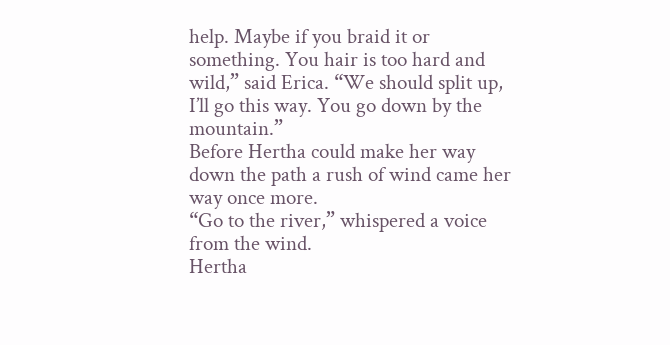help. Maybe if you braid it or something. You hair is too hard and wild,” said Erica. “We should split up, I’ll go this way. You go down by the mountain.”
Before Hertha could make her way down the path a rush of wind came her way once more.
“Go to the river,” whispered a voice from the wind.
Hertha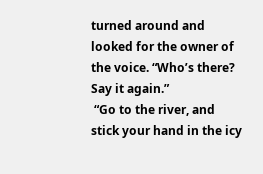turned around and looked for the owner of the voice. “Who’s there? Say it again.”
 “Go to the river, and stick your hand in the icy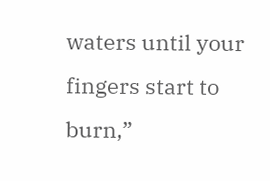waters until your fingers start to burn,”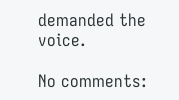demanded the voice.

No comments: